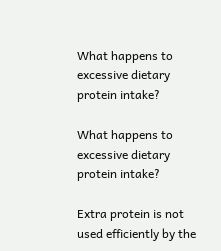What happens to excessive dietary protein intake?

What happens to excessive dietary protein intake?

Extra protein is not used efficiently by the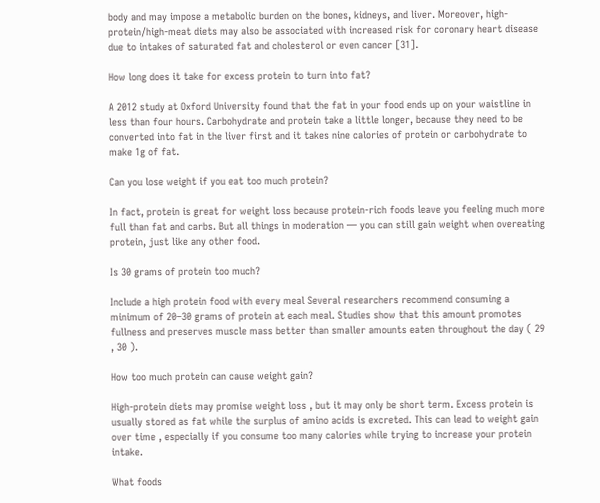body and may impose a metabolic burden on the bones, kidneys, and liver. Moreover, high-protein/high-meat diets may also be associated with increased risk for coronary heart disease due to intakes of saturated fat and cholesterol or even cancer [31].

How long does it take for excess protein to turn into fat?

A 2012 study at Oxford University found that the fat in your food ends up on your waistline in less than four hours. Carbohydrate and protein take a little longer, because they need to be converted into fat in the liver first and it takes nine calories of protein or carbohydrate to make 1g of fat.

Can you lose weight if you eat too much protein?

In fact, protein is great for weight loss because protein-rich foods leave you feeling much more full than fat and carbs. But all things in moderation — you can still gain weight when overeating protein, just like any other food.

Is 30 grams of protein too much?

Include a high protein food with every meal Several researchers recommend consuming a minimum of 20–30 grams of protein at each meal. Studies show that this amount promotes fullness and preserves muscle mass better than smaller amounts eaten throughout the day ( 29 , 30 ).

How too much protein can cause weight gain?

High-protein diets may promise weight loss , but it may only be short term. Excess protein is usually stored as fat while the surplus of amino acids is excreted. This can lead to weight gain over time , especially if you consume too many calories while trying to increase your protein intake.

What foods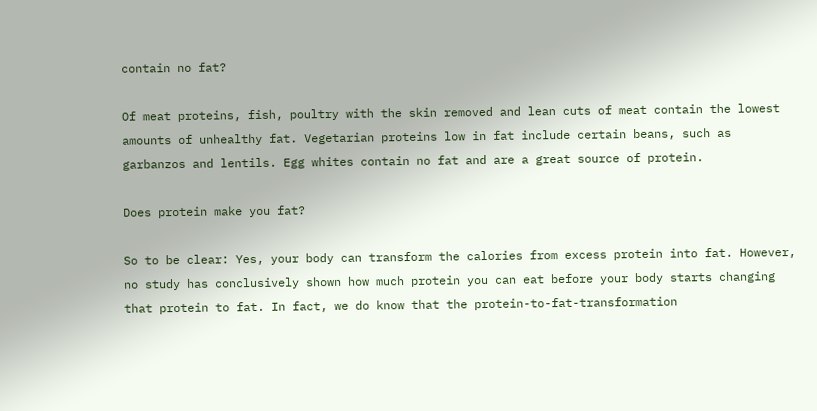contain no fat?

Of meat proteins, fish, poultry with the skin removed and lean cuts of meat contain the lowest amounts of unhealthy fat. Vegetarian proteins low in fat include certain beans, such as garbanzos and lentils. Egg whites contain no fat and are a great source of protein.

Does protein make you fat?

So to be clear: Yes, your body can transform the calories from excess protein into fat. However, no study has conclusively shown how much protein you can eat before your body starts changing that protein to fat. In fact, we do know that the protein-to-fat-transformation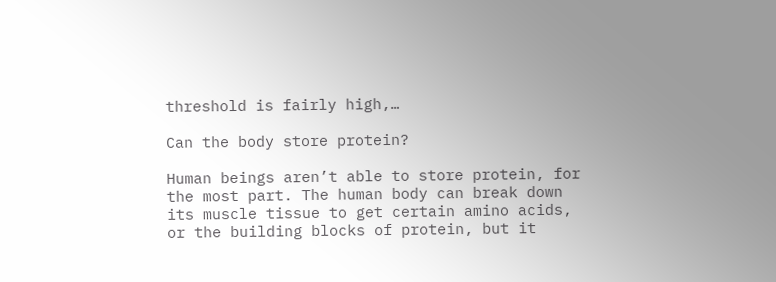threshold is fairly high,…

Can the body store protein?

Human beings aren’t able to store protein, for the most part. The human body can break down its muscle tissue to get certain amino acids, or the building blocks of protein, but it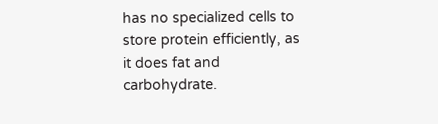has no specialized cells to store protein efficiently, as it does fat and carbohydrate.